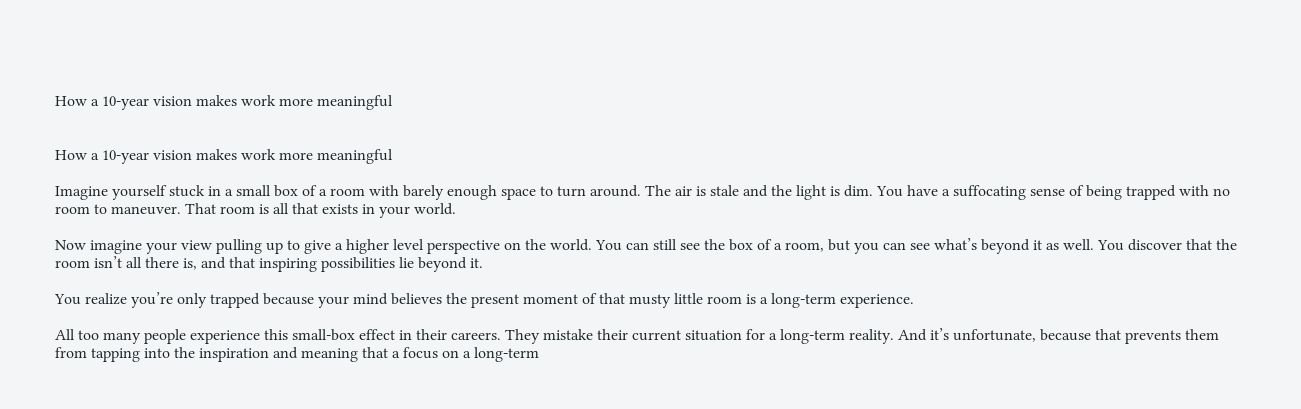How a 10-year vision makes work more meaningful


How a 10-year vision makes work more meaningful

Imagine yourself stuck in a small box of a room with barely enough space to turn around. The air is stale and the light is dim. You have a suffocating sense of being trapped with no room to maneuver. That room is all that exists in your world.

Now imagine your view pulling up to give a higher level perspective on the world. You can still see the box of a room, but you can see what’s beyond it as well. You discover that the room isn’t all there is, and that inspiring possibilities lie beyond it.

You realize you’re only trapped because your mind believes the present moment of that musty little room is a long-term experience.

All too many people experience this small-box effect in their careers. They mistake their current situation for a long-term reality. And it’s unfortunate, because that prevents them from tapping into the inspiration and meaning that a focus on a long-term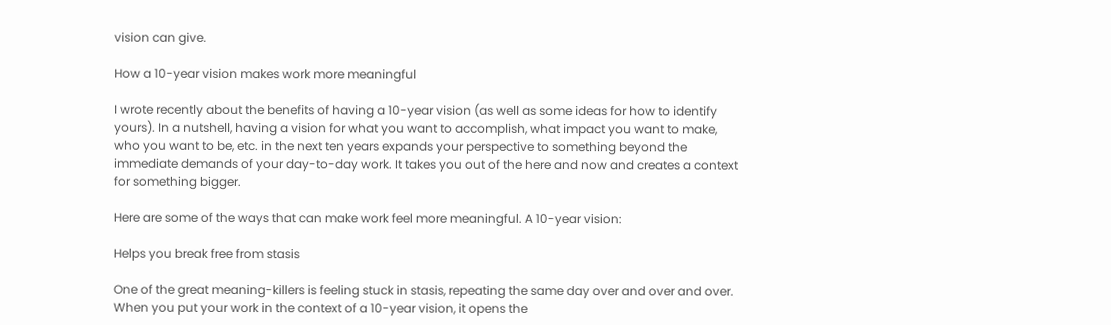vision can give.

How a 10-year vision makes work more meaningful

I wrote recently about the benefits of having a 10-year vision (as well as some ideas for how to identify yours). In a nutshell, having a vision for what you want to accomplish, what impact you want to make, who you want to be, etc. in the next ten years expands your perspective to something beyond the immediate demands of your day-to-day work. It takes you out of the here and now and creates a context for something bigger.

Here are some of the ways that can make work feel more meaningful. A 10-year vision:

Helps you break free from stasis

One of the great meaning-killers is feeling stuck in stasis, repeating the same day over and over and over. When you put your work in the context of a 10-year vision, it opens the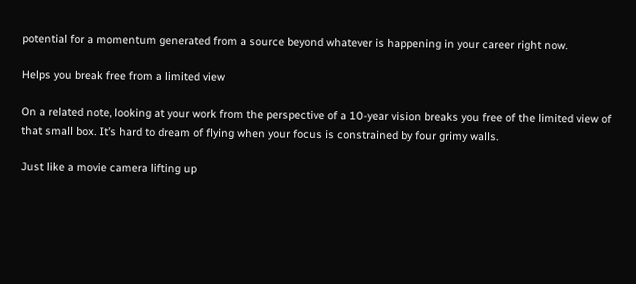potential for a momentum generated from a source beyond whatever is happening in your career right now.

Helps you break free from a limited view

On a related note, looking at your work from the perspective of a 10-year vision breaks you free of the limited view of that small box. It’s hard to dream of flying when your focus is constrained by four grimy walls.

Just like a movie camera lifting up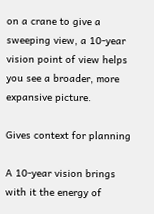on a crane to give a sweeping view, a 10-year vision point of view helps you see a broader, more expansive picture.

Gives context for planning

A 10-year vision brings with it the energy of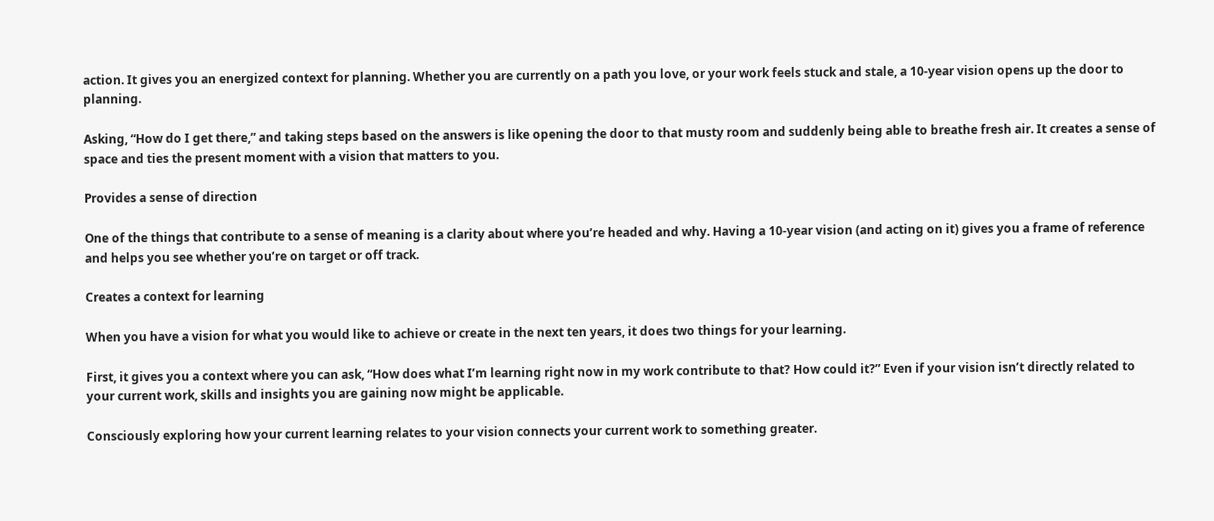action. It gives you an energized context for planning. Whether you are currently on a path you love, or your work feels stuck and stale, a 10-year vision opens up the door to planning.

Asking, “How do I get there,” and taking steps based on the answers is like opening the door to that musty room and suddenly being able to breathe fresh air. It creates a sense of space and ties the present moment with a vision that matters to you.

Provides a sense of direction

One of the things that contribute to a sense of meaning is a clarity about where you’re headed and why. Having a 10-year vision (and acting on it) gives you a frame of reference and helps you see whether you’re on target or off track.

Creates a context for learning

When you have a vision for what you would like to achieve or create in the next ten years, it does two things for your learning.

First, it gives you a context where you can ask, “How does what I’m learning right now in my work contribute to that? How could it?” Even if your vision isn’t directly related to your current work, skills and insights you are gaining now might be applicable.

Consciously exploring how your current learning relates to your vision connects your current work to something greater.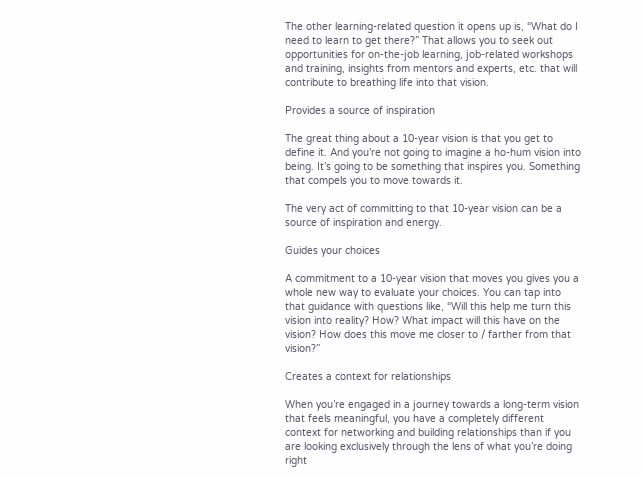The other learning-related question it opens up is, “What do I need to learn to get there?” That allows you to seek out opportunities for on-the-job learning, job-related workshops and training, insights from mentors and experts, etc. that will contribute to breathing life into that vision.

Provides a source of inspiration

The great thing about a 10-year vision is that you get to define it. And you’re not going to imagine a ho-hum vision into being. It’s going to be something that inspires you. Something that compels you to move towards it.

The very act of committing to that 10-year vision can be a source of inspiration and energy.

Guides your choices

A commitment to a 10-year vision that moves you gives you a whole new way to evaluate your choices. You can tap into that guidance with questions like, “Will this help me turn this vision into reality? How? What impact will this have on the vision? How does this move me closer to / farther from that vision?”

Creates a context for relationships

When you’re engaged in a journey towards a long-term vision that feels meaningful, you have a completely different context for networking and building relationships than if you are looking exclusively through the lens of what you’re doing right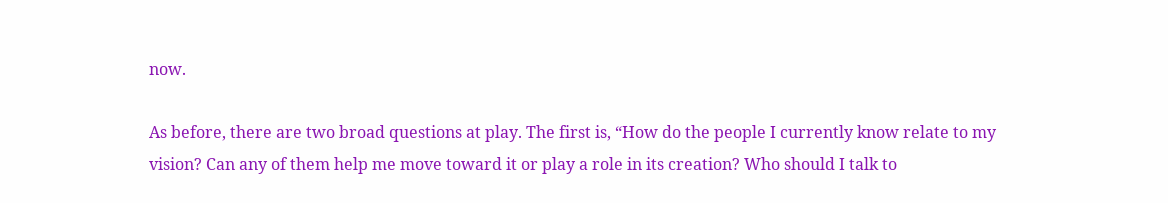now.

As before, there are two broad questions at play. The first is, “How do the people I currently know relate to my vision? Can any of them help me move toward it or play a role in its creation? Who should I talk to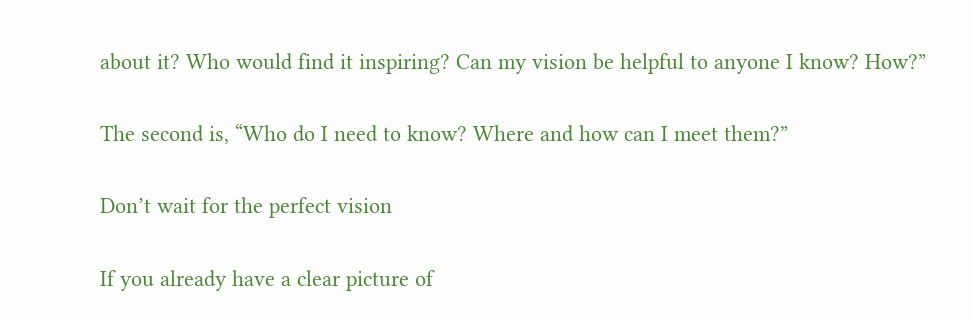about it? Who would find it inspiring? Can my vision be helpful to anyone I know? How?”

The second is, “Who do I need to know? Where and how can I meet them?”

Don’t wait for the perfect vision

If you already have a clear picture of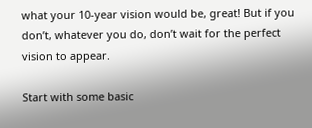what your 10-year vision would be, great! But if you don’t, whatever you do, don’t wait for the perfect vision to appear.

Start with some basic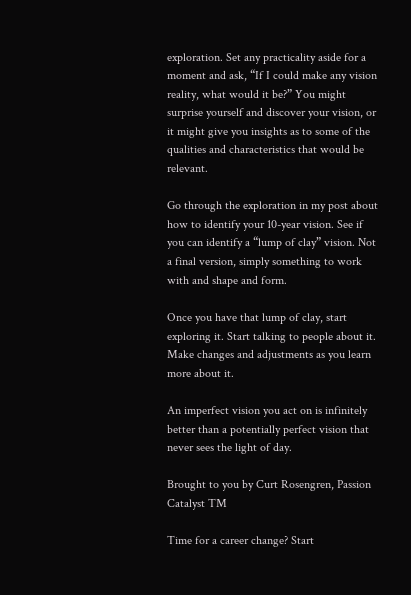exploration. Set any practicality aside for a moment and ask, “If I could make any vision reality, what would it be?” You might surprise yourself and discover your vision, or it might give you insights as to some of the qualities and characteristics that would be relevant.

Go through the exploration in my post about how to identify your 10-year vision. See if you can identify a “lump of clay” vision. Not a final version, simply something to work with and shape and form.

Once you have that lump of clay, start exploring it. Start talking to people about it. Make changes and adjustments as you learn more about it.

An imperfect vision you act on is infinitely better than a potentially perfect vision that never sees the light of day.

Brought to you by Curt Rosengren, Passion Catalyst TM

Time for a career change? Start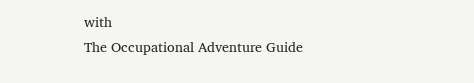with
The Occupational Adventure Guide